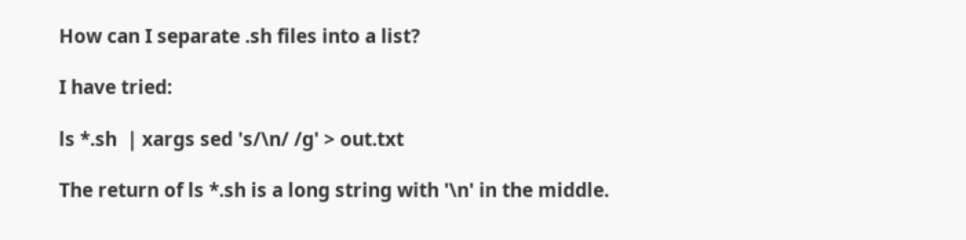How can I separate .sh files into a list?

I have tried:

ls *.sh  | xargs sed 's/\n/ /g' > out.txt

The return of ls *.sh is a long string with '\n' in the middle.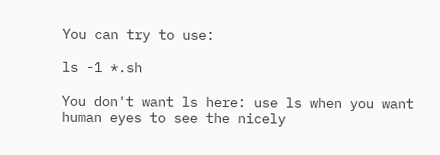You can try to use:

ls -1 *.sh

You don't want ls here: use ls when you want human eyes to see the nicely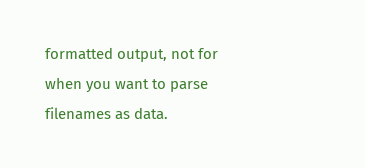formatted output, not for when you want to parse filenames as data.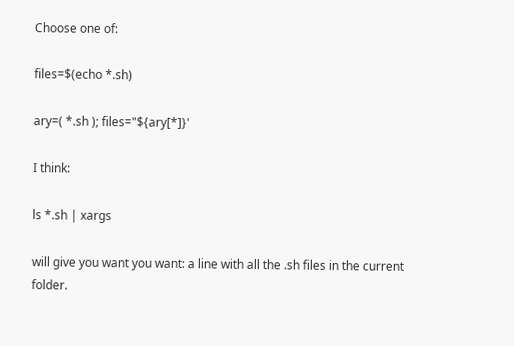Choose one of:

files=$(echo *.sh)

ary=( *.sh ); files="${ary[*]}'

I think:

ls *.sh | xargs

will give you want you want: a line with all the .sh files in the current folder.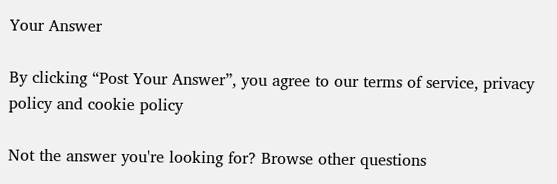Your Answer

By clicking “Post Your Answer”, you agree to our terms of service, privacy policy and cookie policy

Not the answer you're looking for? Browse other questions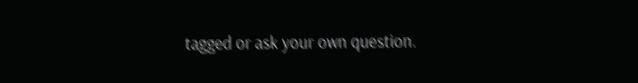tagged or ask your own question.